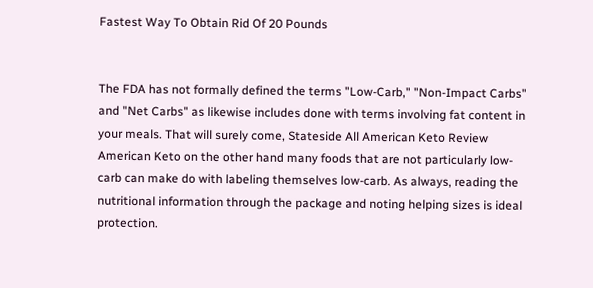Fastest Way To Obtain Rid Of 20 Pounds


The FDA has not formally defined the terms "Low-Carb," "Non-Impact Carbs" and "Net Carbs" as likewise includes done with terms involving fat content in your meals. That will surely come, Stateside All American Keto Review American Keto on the other hand many foods that are not particularly low-carb can make do with labeling themselves low-carb. As always, reading the nutritional information through the package and noting helping sizes is ideal protection.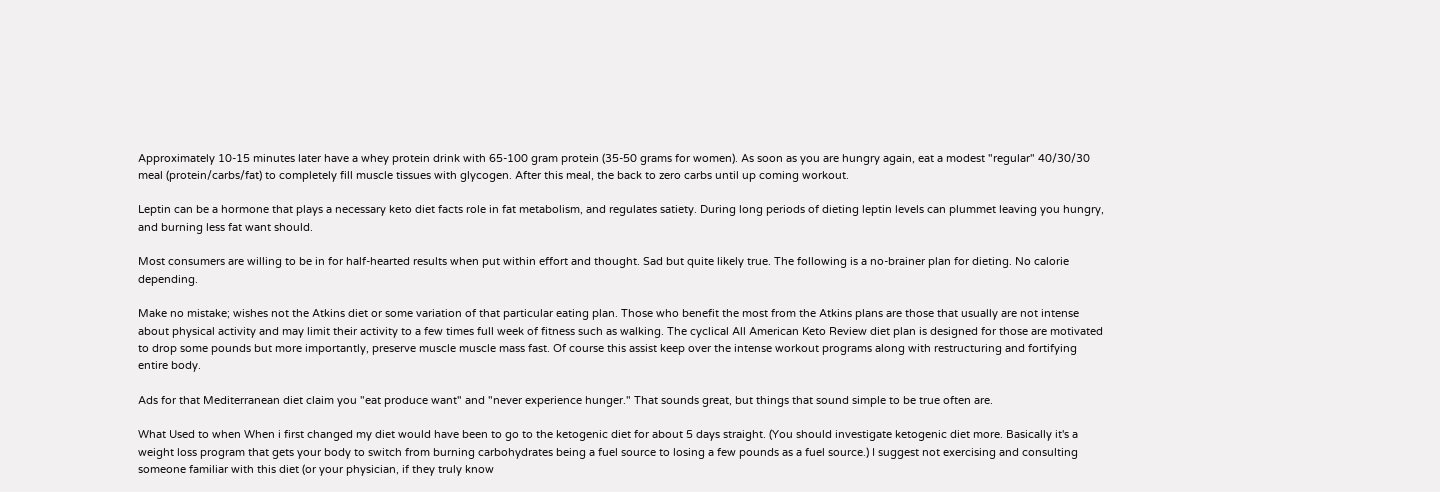Approximately 10-15 minutes later have a whey protein drink with 65-100 gram protein (35-50 grams for women). As soon as you are hungry again, eat a modest "regular" 40/30/30 meal (protein/carbs/fat) to completely fill muscle tissues with glycogen. After this meal, the back to zero carbs until up coming workout.

Leptin can be a hormone that plays a necessary keto diet facts role in fat metabolism, and regulates satiety. During long periods of dieting leptin levels can plummet leaving you hungry, and burning less fat want should.

Most consumers are willing to be in for half-hearted results when put within effort and thought. Sad but quite likely true. The following is a no-brainer plan for dieting. No calorie depending.

Make no mistake; wishes not the Atkins diet or some variation of that particular eating plan. Those who benefit the most from the Atkins plans are those that usually are not intense about physical activity and may limit their activity to a few times full week of fitness such as walking. The cyclical All American Keto Review diet plan is designed for those are motivated to drop some pounds but more importantly, preserve muscle muscle mass fast. Of course this assist keep over the intense workout programs along with restructuring and fortifying entire body.

Ads for that Mediterranean diet claim you "eat produce want" and "never experience hunger." That sounds great, but things that sound simple to be true often are.

What Used to when When i first changed my diet would have been to go to the ketogenic diet for about 5 days straight. (You should investigate ketogenic diet more. Basically it's a weight loss program that gets your body to switch from burning carbohydrates being a fuel source to losing a few pounds as a fuel source.) I suggest not exercising and consulting someone familiar with this diet (or your physician, if they truly know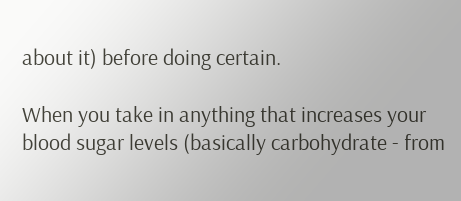about it) before doing certain.

When you take in anything that increases your blood sugar levels (basically carbohydrate - from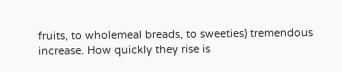fruits, to wholemeal breads, to sweeties) tremendous increase. How quickly they rise is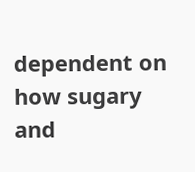dependent on how sugary and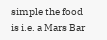simple the food is i.e. a Mars Bar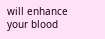will enhance your blood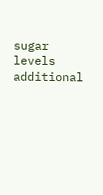sugar levels additional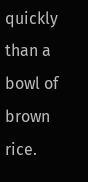quickly than a bowl of brown rice.